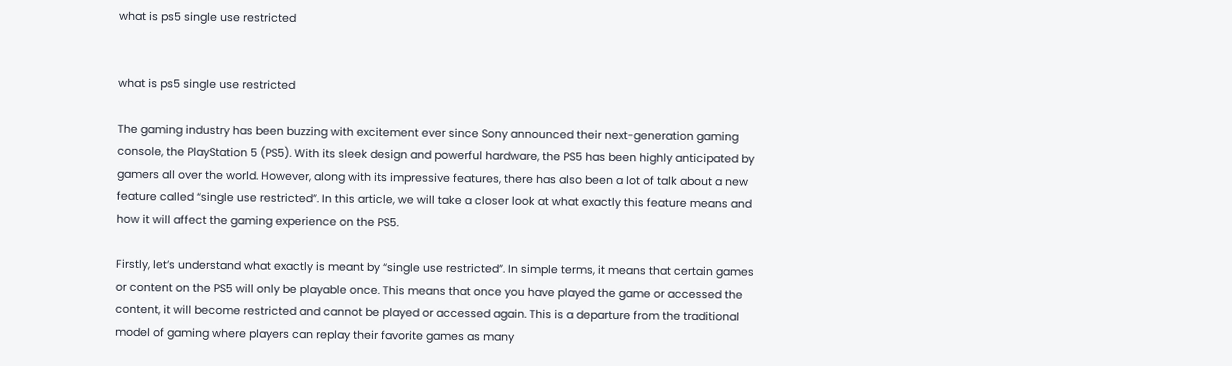what is ps5 single use restricted


what is ps5 single use restricted

The gaming industry has been buzzing with excitement ever since Sony announced their next-generation gaming console, the PlayStation 5 (PS5). With its sleek design and powerful hardware, the PS5 has been highly anticipated by gamers all over the world. However, along with its impressive features, there has also been a lot of talk about a new feature called “single use restricted”. In this article, we will take a closer look at what exactly this feature means and how it will affect the gaming experience on the PS5.

Firstly, let’s understand what exactly is meant by “single use restricted”. In simple terms, it means that certain games or content on the PS5 will only be playable once. This means that once you have played the game or accessed the content, it will become restricted and cannot be played or accessed again. This is a departure from the traditional model of gaming where players can replay their favorite games as many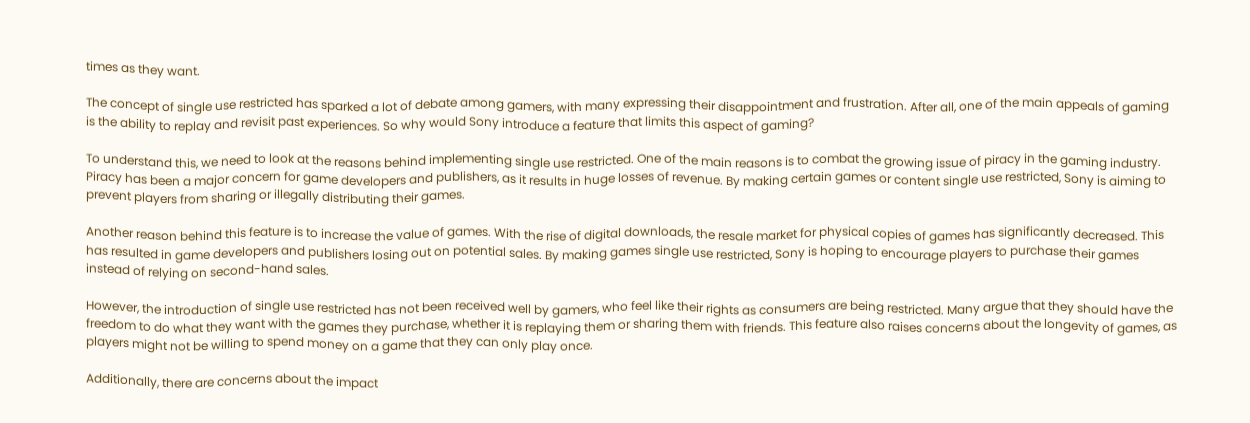times as they want.

The concept of single use restricted has sparked a lot of debate among gamers, with many expressing their disappointment and frustration. After all, one of the main appeals of gaming is the ability to replay and revisit past experiences. So why would Sony introduce a feature that limits this aspect of gaming?

To understand this, we need to look at the reasons behind implementing single use restricted. One of the main reasons is to combat the growing issue of piracy in the gaming industry. Piracy has been a major concern for game developers and publishers, as it results in huge losses of revenue. By making certain games or content single use restricted, Sony is aiming to prevent players from sharing or illegally distributing their games.

Another reason behind this feature is to increase the value of games. With the rise of digital downloads, the resale market for physical copies of games has significantly decreased. This has resulted in game developers and publishers losing out on potential sales. By making games single use restricted, Sony is hoping to encourage players to purchase their games instead of relying on second-hand sales.

However, the introduction of single use restricted has not been received well by gamers, who feel like their rights as consumers are being restricted. Many argue that they should have the freedom to do what they want with the games they purchase, whether it is replaying them or sharing them with friends. This feature also raises concerns about the longevity of games, as players might not be willing to spend money on a game that they can only play once.

Additionally, there are concerns about the impact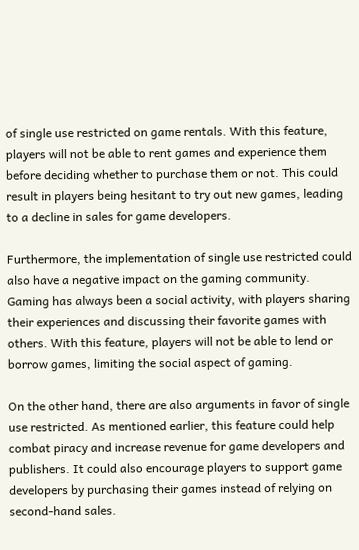of single use restricted on game rentals. With this feature, players will not be able to rent games and experience them before deciding whether to purchase them or not. This could result in players being hesitant to try out new games, leading to a decline in sales for game developers.

Furthermore, the implementation of single use restricted could also have a negative impact on the gaming community. Gaming has always been a social activity, with players sharing their experiences and discussing their favorite games with others. With this feature, players will not be able to lend or borrow games, limiting the social aspect of gaming.

On the other hand, there are also arguments in favor of single use restricted. As mentioned earlier, this feature could help combat piracy and increase revenue for game developers and publishers. It could also encourage players to support game developers by purchasing their games instead of relying on second-hand sales.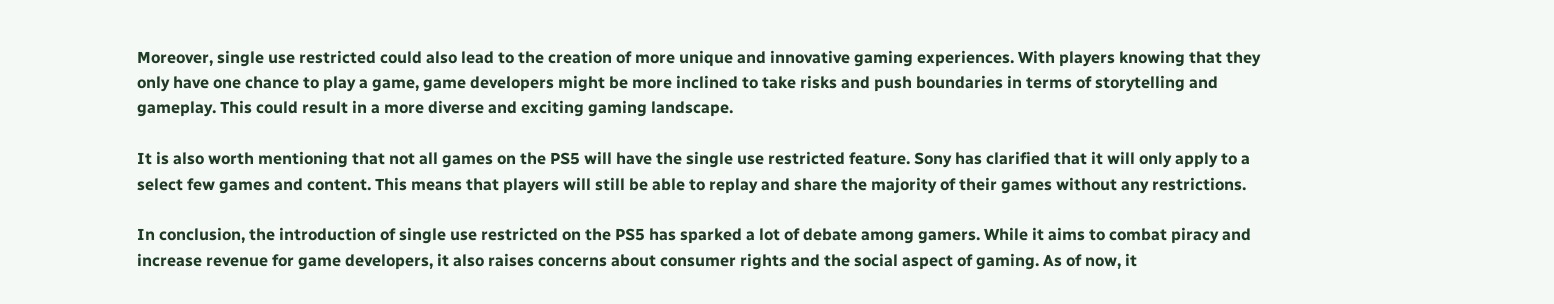Moreover, single use restricted could also lead to the creation of more unique and innovative gaming experiences. With players knowing that they only have one chance to play a game, game developers might be more inclined to take risks and push boundaries in terms of storytelling and gameplay. This could result in a more diverse and exciting gaming landscape.

It is also worth mentioning that not all games on the PS5 will have the single use restricted feature. Sony has clarified that it will only apply to a select few games and content. This means that players will still be able to replay and share the majority of their games without any restrictions.

In conclusion, the introduction of single use restricted on the PS5 has sparked a lot of debate among gamers. While it aims to combat piracy and increase revenue for game developers, it also raises concerns about consumer rights and the social aspect of gaming. As of now, it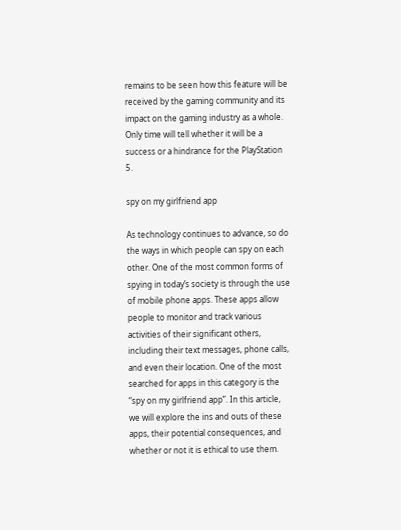remains to be seen how this feature will be received by the gaming community and its impact on the gaming industry as a whole. Only time will tell whether it will be a success or a hindrance for the PlayStation 5.

spy on my girlfriend app

As technology continues to advance, so do the ways in which people can spy on each other. One of the most common forms of spying in today’s society is through the use of mobile phone apps. These apps allow people to monitor and track various activities of their significant others, including their text messages, phone calls, and even their location. One of the most searched for apps in this category is the “spy on my girlfriend app”. In this article, we will explore the ins and outs of these apps, their potential consequences, and whether or not it is ethical to use them.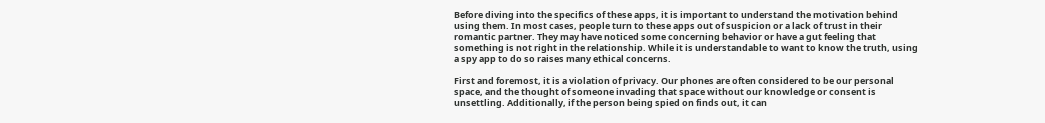Before diving into the specifics of these apps, it is important to understand the motivation behind using them. In most cases, people turn to these apps out of suspicion or a lack of trust in their romantic partner. They may have noticed some concerning behavior or have a gut feeling that something is not right in the relationship. While it is understandable to want to know the truth, using a spy app to do so raises many ethical concerns.

First and foremost, it is a violation of privacy. Our phones are often considered to be our personal space, and the thought of someone invading that space without our knowledge or consent is unsettling. Additionally, if the person being spied on finds out, it can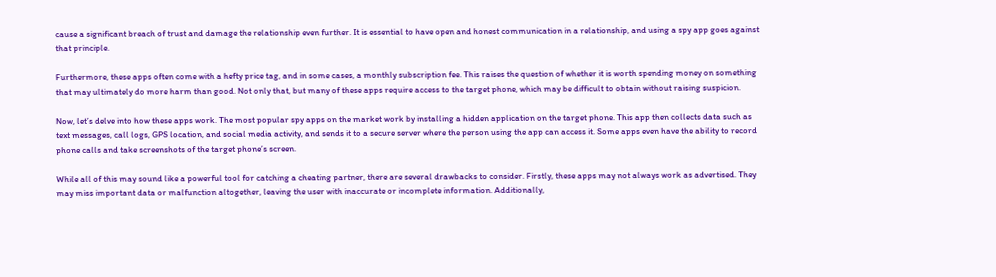cause a significant breach of trust and damage the relationship even further. It is essential to have open and honest communication in a relationship, and using a spy app goes against that principle.

Furthermore, these apps often come with a hefty price tag, and in some cases, a monthly subscription fee. This raises the question of whether it is worth spending money on something that may ultimately do more harm than good. Not only that, but many of these apps require access to the target phone, which may be difficult to obtain without raising suspicion.

Now, let’s delve into how these apps work. The most popular spy apps on the market work by installing a hidden application on the target phone. This app then collects data such as text messages, call logs, GPS location, and social media activity, and sends it to a secure server where the person using the app can access it. Some apps even have the ability to record phone calls and take screenshots of the target phone’s screen.

While all of this may sound like a powerful tool for catching a cheating partner, there are several drawbacks to consider. Firstly, these apps may not always work as advertised. They may miss important data or malfunction altogether, leaving the user with inaccurate or incomplete information. Additionally,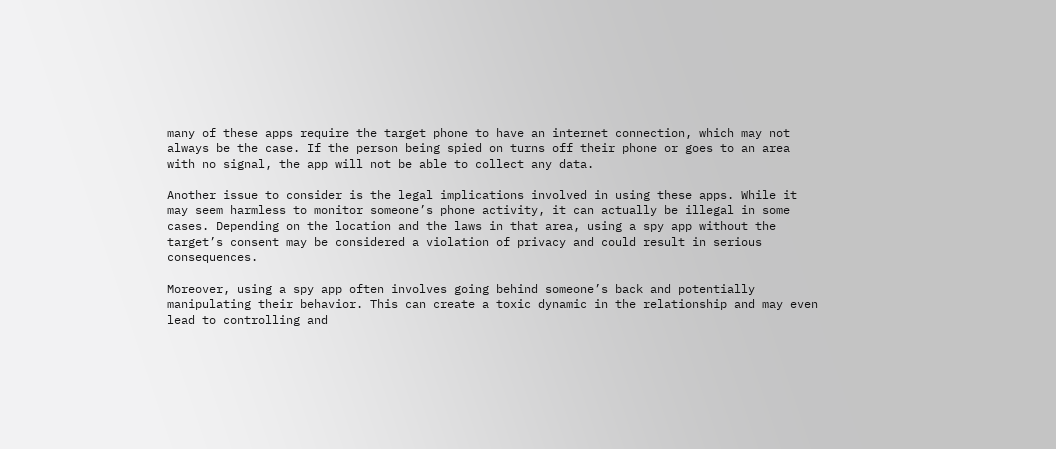many of these apps require the target phone to have an internet connection, which may not always be the case. If the person being spied on turns off their phone or goes to an area with no signal, the app will not be able to collect any data.

Another issue to consider is the legal implications involved in using these apps. While it may seem harmless to monitor someone’s phone activity, it can actually be illegal in some cases. Depending on the location and the laws in that area, using a spy app without the target’s consent may be considered a violation of privacy and could result in serious consequences.

Moreover, using a spy app often involves going behind someone’s back and potentially manipulating their behavior. This can create a toxic dynamic in the relationship and may even lead to controlling and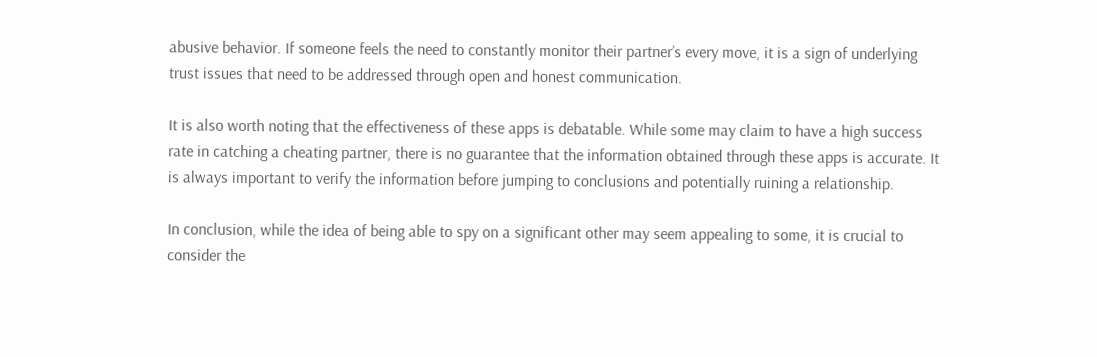abusive behavior. If someone feels the need to constantly monitor their partner’s every move, it is a sign of underlying trust issues that need to be addressed through open and honest communication.

It is also worth noting that the effectiveness of these apps is debatable. While some may claim to have a high success rate in catching a cheating partner, there is no guarantee that the information obtained through these apps is accurate. It is always important to verify the information before jumping to conclusions and potentially ruining a relationship.

In conclusion, while the idea of being able to spy on a significant other may seem appealing to some, it is crucial to consider the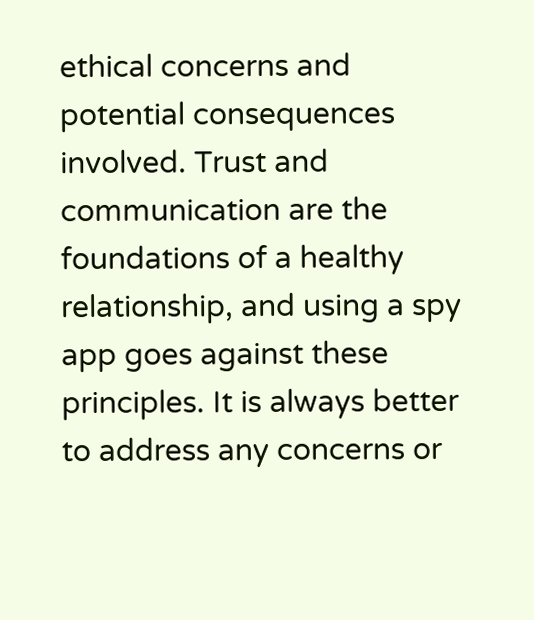ethical concerns and potential consequences involved. Trust and communication are the foundations of a healthy relationship, and using a spy app goes against these principles. It is always better to address any concerns or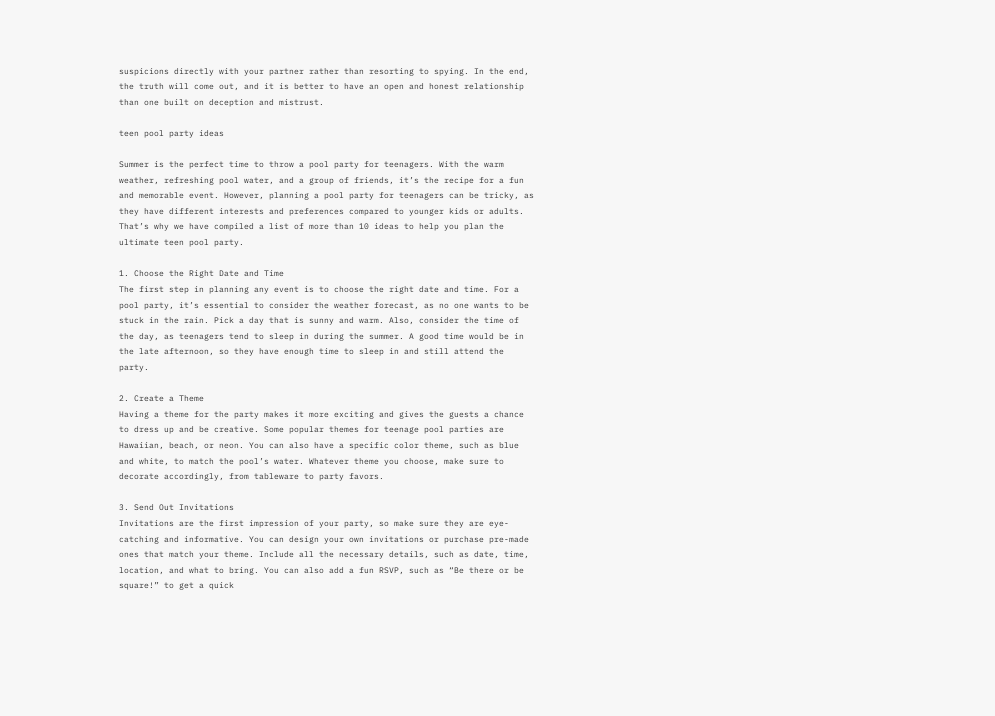suspicions directly with your partner rather than resorting to spying. In the end, the truth will come out, and it is better to have an open and honest relationship than one built on deception and mistrust.

teen pool party ideas

Summer is the perfect time to throw a pool party for teenagers. With the warm weather, refreshing pool water, and a group of friends, it’s the recipe for a fun and memorable event. However, planning a pool party for teenagers can be tricky, as they have different interests and preferences compared to younger kids or adults. That’s why we have compiled a list of more than 10 ideas to help you plan the ultimate teen pool party.

1. Choose the Right Date and Time
The first step in planning any event is to choose the right date and time. For a pool party, it’s essential to consider the weather forecast, as no one wants to be stuck in the rain. Pick a day that is sunny and warm. Also, consider the time of the day, as teenagers tend to sleep in during the summer. A good time would be in the late afternoon, so they have enough time to sleep in and still attend the party.

2. Create a Theme
Having a theme for the party makes it more exciting and gives the guests a chance to dress up and be creative. Some popular themes for teenage pool parties are Hawaiian, beach, or neon. You can also have a specific color theme, such as blue and white, to match the pool’s water. Whatever theme you choose, make sure to decorate accordingly, from tableware to party favors.

3. Send Out Invitations
Invitations are the first impression of your party, so make sure they are eye-catching and informative. You can design your own invitations or purchase pre-made ones that match your theme. Include all the necessary details, such as date, time, location, and what to bring. You can also add a fun RSVP, such as “Be there or be square!” to get a quick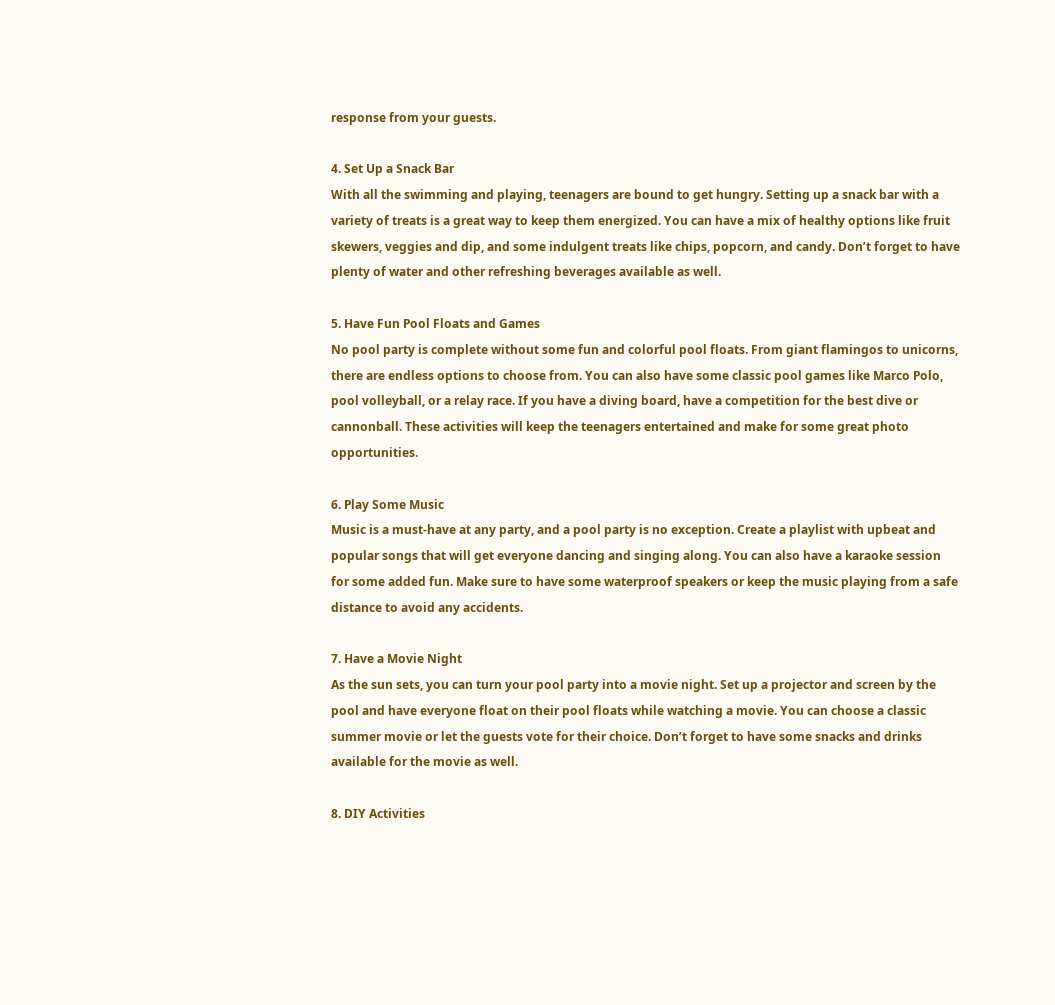response from your guests.

4. Set Up a Snack Bar
With all the swimming and playing, teenagers are bound to get hungry. Setting up a snack bar with a variety of treats is a great way to keep them energized. You can have a mix of healthy options like fruit skewers, veggies and dip, and some indulgent treats like chips, popcorn, and candy. Don’t forget to have plenty of water and other refreshing beverages available as well.

5. Have Fun Pool Floats and Games
No pool party is complete without some fun and colorful pool floats. From giant flamingos to unicorns, there are endless options to choose from. You can also have some classic pool games like Marco Polo, pool volleyball, or a relay race. If you have a diving board, have a competition for the best dive or cannonball. These activities will keep the teenagers entertained and make for some great photo opportunities.

6. Play Some Music
Music is a must-have at any party, and a pool party is no exception. Create a playlist with upbeat and popular songs that will get everyone dancing and singing along. You can also have a karaoke session for some added fun. Make sure to have some waterproof speakers or keep the music playing from a safe distance to avoid any accidents.

7. Have a Movie Night
As the sun sets, you can turn your pool party into a movie night. Set up a projector and screen by the pool and have everyone float on their pool floats while watching a movie. You can choose a classic summer movie or let the guests vote for their choice. Don’t forget to have some snacks and drinks available for the movie as well.

8. DIY Activities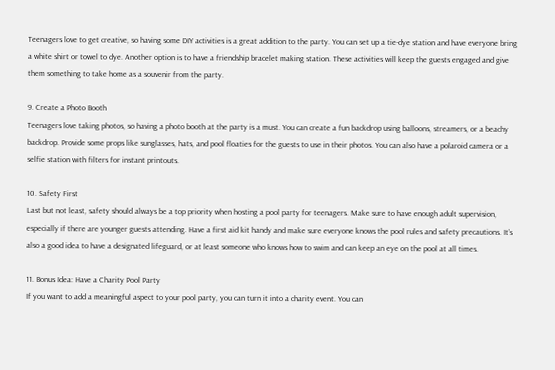Teenagers love to get creative, so having some DIY activities is a great addition to the party. You can set up a tie-dye station and have everyone bring a white shirt or towel to dye. Another option is to have a friendship bracelet making station. These activities will keep the guests engaged and give them something to take home as a souvenir from the party.

9. Create a Photo Booth
Teenagers love taking photos, so having a photo booth at the party is a must. You can create a fun backdrop using balloons, streamers, or a beachy backdrop. Provide some props like sunglasses, hats, and pool floaties for the guests to use in their photos. You can also have a polaroid camera or a selfie station with filters for instant printouts.

10. Safety First
Last but not least, safety should always be a top priority when hosting a pool party for teenagers. Make sure to have enough adult supervision, especially if there are younger guests attending. Have a first aid kit handy and make sure everyone knows the pool rules and safety precautions. It’s also a good idea to have a designated lifeguard, or at least someone who knows how to swim and can keep an eye on the pool at all times.

11. Bonus Idea: Have a Charity Pool Party
If you want to add a meaningful aspect to your pool party, you can turn it into a charity event. You can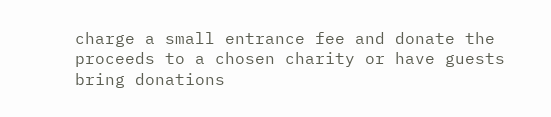charge a small entrance fee and donate the proceeds to a chosen charity or have guests bring donations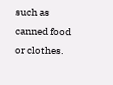such as canned food or clothes.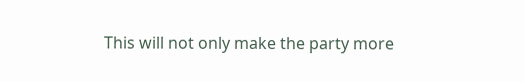This will not only make the party more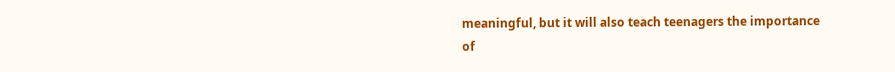meaningful, but it will also teach teenagers the importance of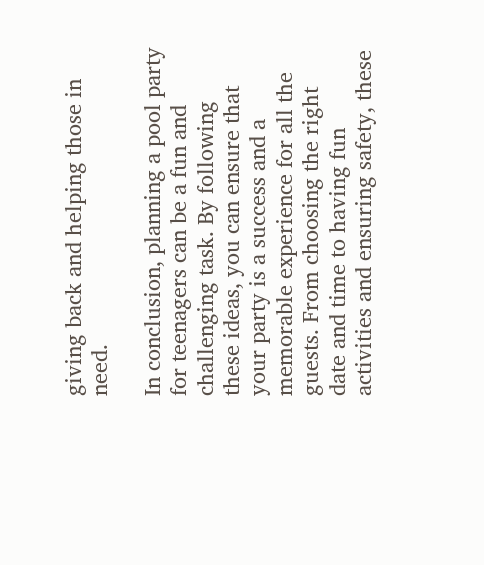giving back and helping those in need.

In conclusion, planning a pool party for teenagers can be a fun and challenging task. By following these ideas, you can ensure that your party is a success and a memorable experience for all the guests. From choosing the right date and time to having fun activities and ensuring safety, these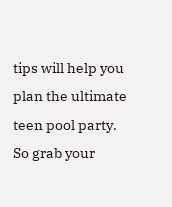tips will help you plan the ultimate teen pool party. So grab your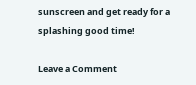sunscreen and get ready for a splashing good time!

Leave a Comment